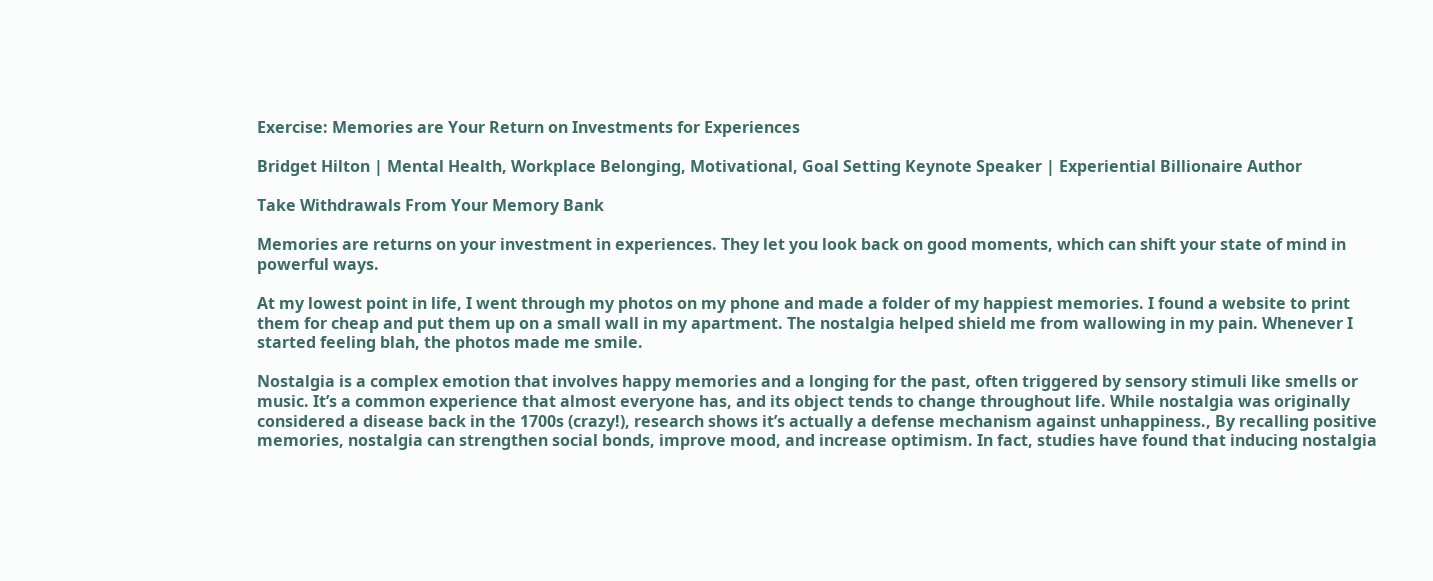Exercise: Memories are Your Return on Investments for Experiences

Bridget Hilton | Mental Health, Workplace Belonging, Motivational, Goal Setting Keynote Speaker | Experiential Billionaire Author

Take Withdrawals From Your Memory Bank

Memories are returns on your investment in experiences. They let you look back on good moments, which can shift your state of mind in powerful ways.

At my lowest point in life, I went through my photos on my phone and made a folder of my happiest memories. I found a website to print them for cheap and put them up on a small wall in my apartment. The nostalgia helped shield me from wallowing in my pain. Whenever I started feeling blah, the photos made me smile.

Nostalgia is a complex emotion that involves happy memories and a longing for the past, often triggered by sensory stimuli like smells or music. It’s a common experience that almost everyone has, and its object tends to change throughout life. While nostalgia was originally considered a disease back in the 1700s (crazy!), research shows it’s actually a defense mechanism against unhappiness., By recalling positive memories, nostalgia can strengthen social bonds, improve mood, and increase optimism. In fact, studies have found that inducing nostalgia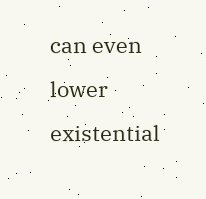can even lower existential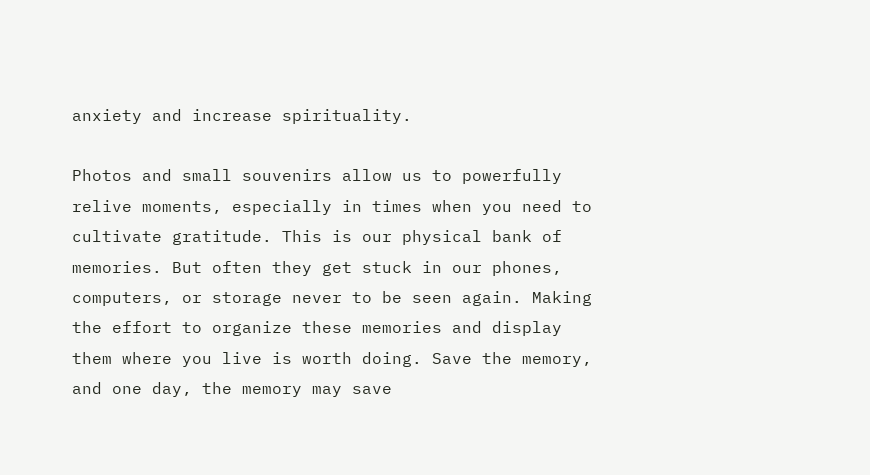anxiety and increase spirituality.

Photos and small souvenirs allow us to powerfully relive moments, especially in times when you need to cultivate gratitude. This is our physical bank of memories. But often they get stuck in our phones, computers, or storage never to be seen again. Making the effort to organize these memories and display them where you live is worth doing. Save the memory, and one day, the memory may save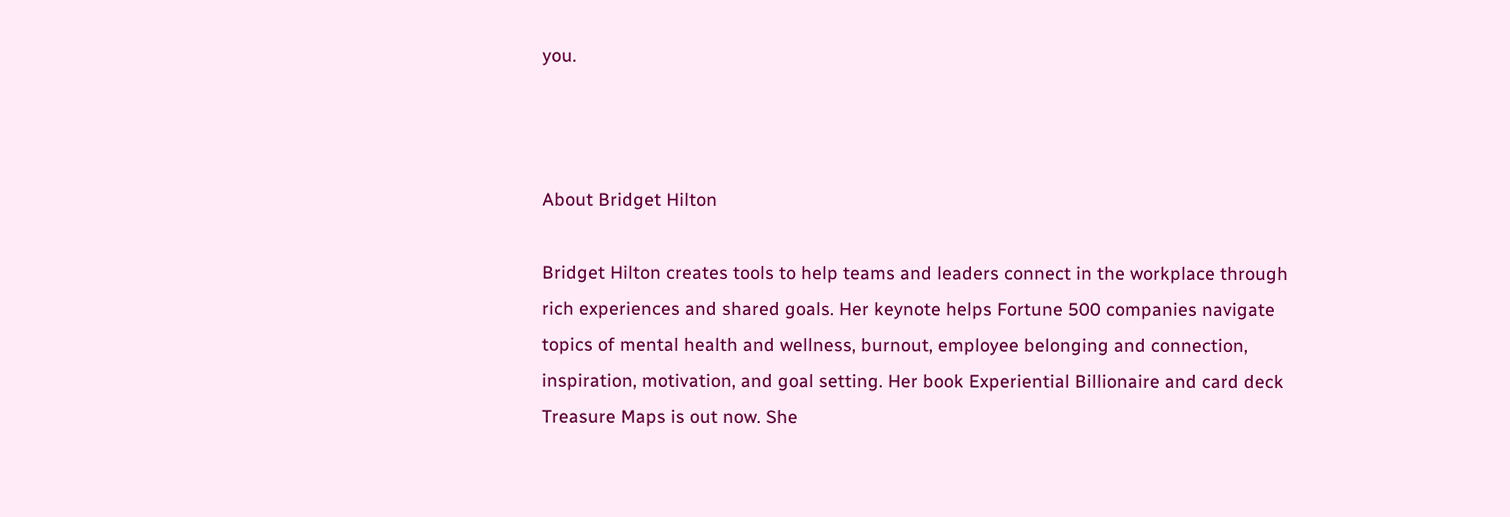you.



About Bridget Hilton

Bridget Hilton creates tools to help teams and leaders connect in the workplace through rich experiences and shared goals. Her keynote helps Fortune 500 companies navigate topics of mental health and wellness, burnout, employee belonging and connection, inspiration, motivation, and goal setting. Her book Experiential Billionaire and card deck Treasure Maps is out now. She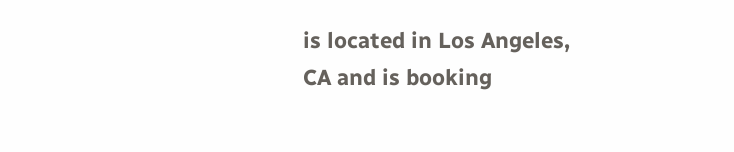is located in Los Angeles, CA and is booking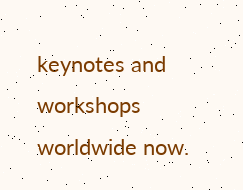keynotes and workshops worldwide now.